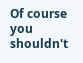Of course you shouldn't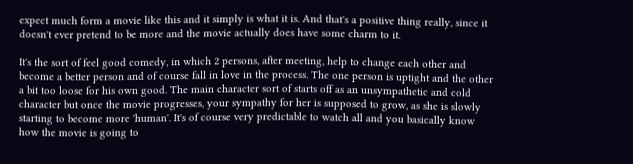expect much form a movie like this and it simply is what it is. And that's a positive thing really, since it doesn't ever pretend to be more and the movie actually does have some charm to it.

It's the sort of feel good comedy, in which 2 persons, after meeting, help to change each other and become a better person and of course fall in love in the process. The one person is uptight and the other a bit too loose for his own good. The main character sort of starts off as an unsympathetic and cold character but once the movie progresses, your sympathy for her is supposed to grow, as she is slowly starting to become more 'human'. It's of course very predictable to watch all and you basically know how the movie is going to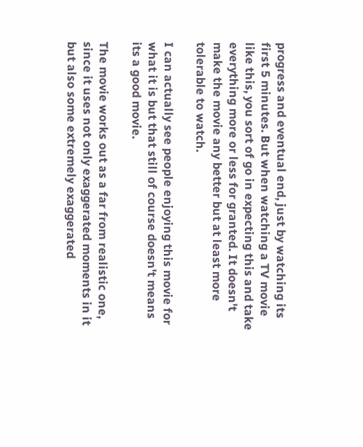progress and eventual end, just by watching its first 5 minutes. But when watching a TV movie like this, you sort of go in expecting this and take everything more or less for granted. It doesn't make the movie any better but at least more tolerable to watch.

I can actually see people enjoying this movie for what it is but that still of course doesn't means its a good movie.

The movie works out as a far from realistic one, since it uses not only exaggerated moments in it but also some extremely exaggerated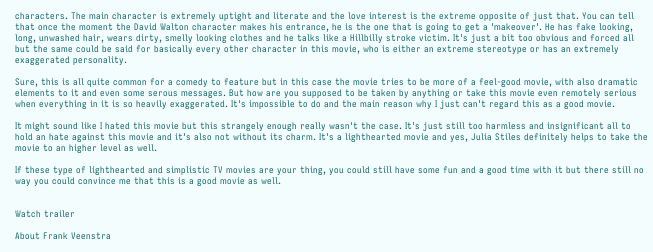characters. The main character is extremely uptight and literate and the love interest is the extreme opposite of just that. You can tell that once the moment the David Walton character makes his entrance, he is the one that is going to get a 'makeover'. He has fake looking, long, unwashed hair, wears dirty, smelly looking clothes and he talks like a Hillbilly stroke victim. It's just a bit too obvious and forced all but the same could be said for basically every other character in this movie, who is either an extreme stereotype or has an extremely exaggerated personality.

Sure, this is all quite common for a comedy to feature but in this case the movie tries to be more of a feel-good movie, with also dramatic elements to it and even some serous messages. But how are you supposed to be taken by anything or take this movie even remotely serious when everything in it is so heavily exaggerated. It's impossible to do and the main reason why I just can't regard this as a good movie.

It might sound like I hated this movie but this strangely enough really wasn't the case. It's just still too harmless and insignificant all to hold an hate against this movie and it's also not without its charm. It's a lighthearted movie and yes, Julia Stiles definitely helps to take the movie to an higher level as well.

If these type of lighthearted and simplistic TV movies are your thing, you could still have some fun and a good time with it but there still no way you could convince me that this is a good movie as well.


Watch trailer

About Frank Veenstra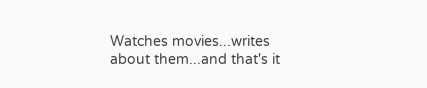Watches movies...writes about them...and that's it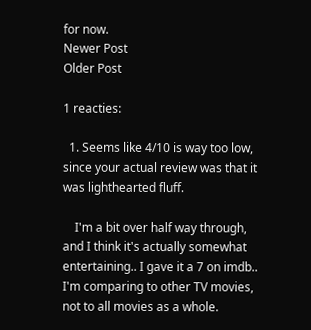for now.
Newer Post
Older Post

1 reacties:

  1. Seems like 4/10 is way too low, since your actual review was that it was lighthearted fluff.

    I'm a bit over half way through, and I think it's actually somewhat entertaining.. I gave it a 7 on imdb.. I'm comparing to other TV movies, not to all movies as a whole.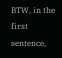BTW, in the first sentence,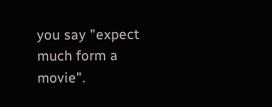you say "expect much form a movie".